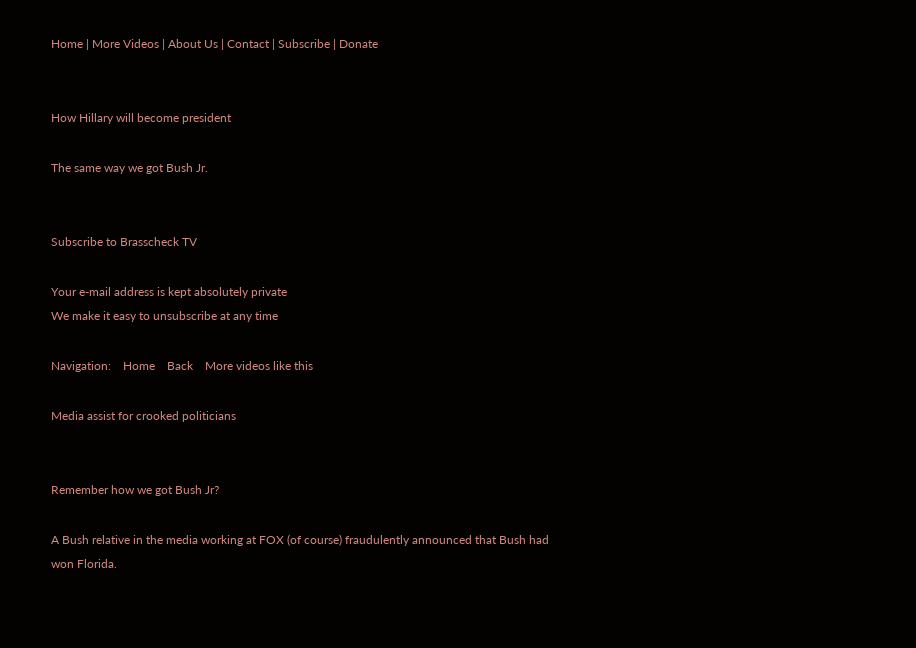Home | More Videos | About Us | Contact | Subscribe | Donate


How Hillary will become president

The same way we got Bush Jr.


Subscribe to Brasscheck TV

Your e-mail address is kept absolutely private
We make it easy to unsubscribe at any time

Navigation:    Home    Back    More videos like this

Media assist for crooked politicians


Remember how we got Bush Jr?

A Bush relative in the media working at FOX (of course) fraudulently announced that Bush had won Florida.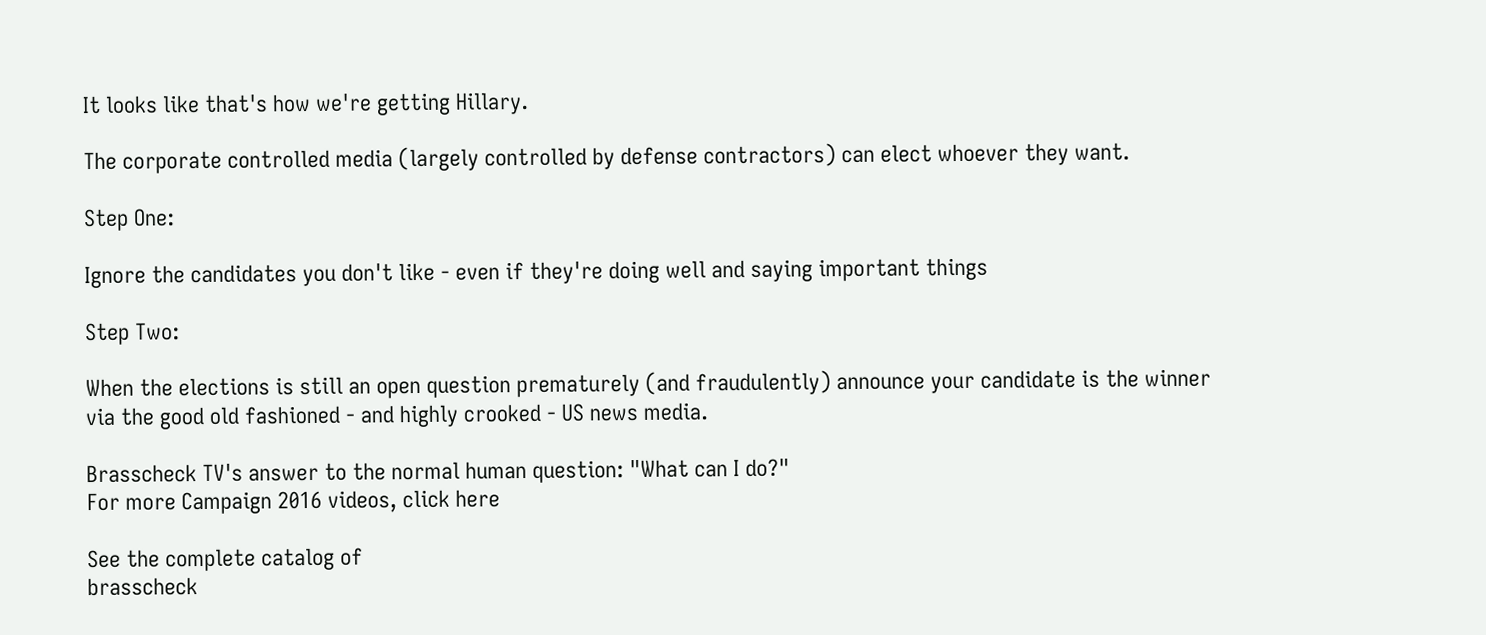It looks like that's how we're getting Hillary.

The corporate controlled media (largely controlled by defense contractors) can elect whoever they want.

Step One:

Ignore the candidates you don't like - even if they're doing well and saying important things

Step Two:

When the elections is still an open question prematurely (and fraudulently) announce your candidate is the winner via the good old fashioned - and highly crooked - US news media.

Brasscheck TV's answer to the normal human question: "What can I do?"
For more Campaign 2016 videos, click here

See the complete catalog of
brasscheck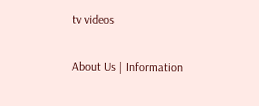tv videos

About Us | Information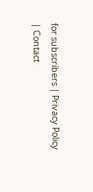for subscribers | Privacy Policy | Contact